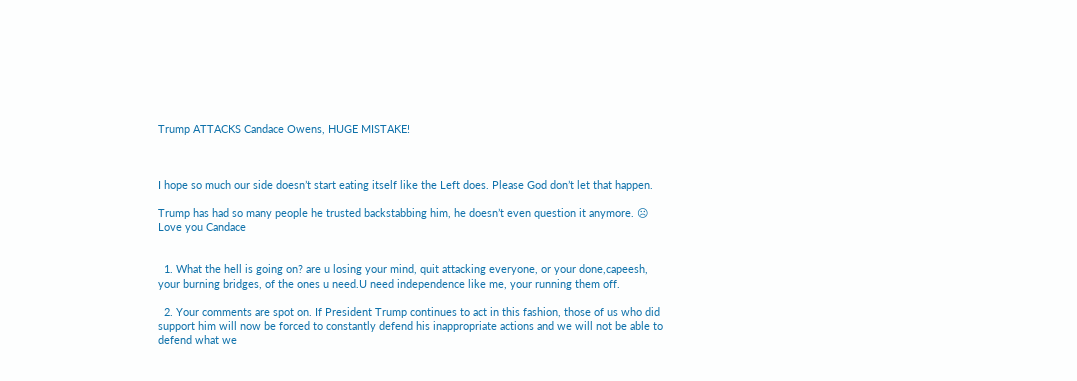Trump ATTACKS Candace Owens, HUGE MISTAKE!



I hope so much our side doesn’t start eating itself like the Left does. Please God don’t let that happen.

Trump has had so many people he trusted backstabbing him, he doesn’t even question it anymore. ☹
Love you Candace


  1. What the hell is going on? are u losing your mind, quit attacking everyone, or your done,capeesh, your burning bridges, of the ones u need.U need independence like me, your running them off.

  2. Your comments are spot on. If President Trump continues to act in this fashion, those of us who did support him will now be forced to constantly defend his inappropriate actions and we will not be able to defend what we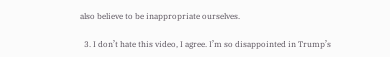also believe to be inappropriate ourselves.

  3. I don’t hate this video, I agree. I’m so disappointed in Trump’s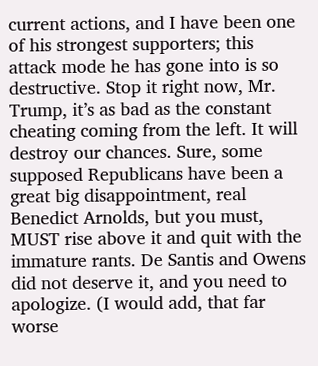current actions, and I have been one of his strongest supporters; this attack mode he has gone into is so destructive. Stop it right now, Mr. Trump, it’s as bad as the constant cheating coming from the left. It will destroy our chances. Sure, some supposed Republicans have been a great big disappointment, real Benedict Arnolds, but you must, MUST rise above it and quit with the immature rants. De Santis and Owens did not deserve it, and you need to apologize. (I would add, that far worse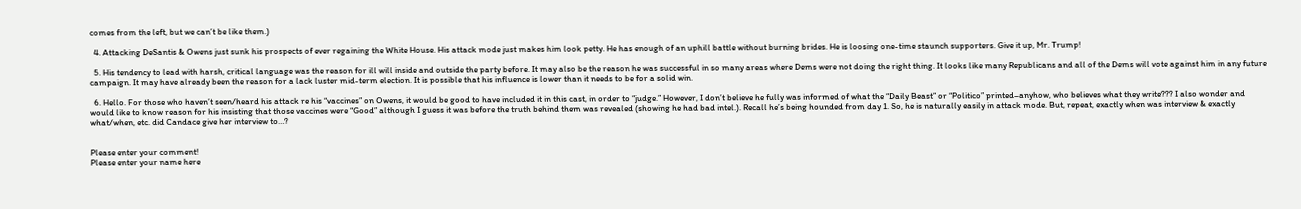comes from the left, but we can’t be like them.)

  4. Attacking DeSantis & Owens just sunk his prospects of ever regaining the White House. His attack mode just makes him look petty. He has enough of an uphill battle without burning brides. He is loosing one-time staunch supporters. Give it up, Mr. Trump!

  5. His tendency to lead with harsh, critical language was the reason for ill will inside and outside the party before. It may also be the reason he was successful in so many areas where Dems were not doing the right thing. It looks like many Republicans and all of the Dems will vote against him in any future campaign. It may have already been the reason for a lack luster mid-term election. It is possible that his influence is lower than it needs to be for a solid win.

  6. Hello. For those who haven’t seen/heard his attack re his “vaccines” on Owens, it would be good to have included it in this cast, in order to “judge.” However, I don’t believe he fully was informed of what the “Daily Beast” or “Politico” printed–anyhow, who believes what they write??? I also wonder and would like to know reason for his insisting that those vaccines were “Good” although I guess it was before the truth behind them was revealed (showing he had bad intel.). Recall he’s being hounded from day 1. So, he is naturally easily in attack mode. But, repeat, exactly when was interview & exactly what/when, etc. did Candace give her interview to…?


Please enter your comment!
Please enter your name here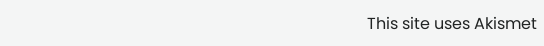This site uses Akismet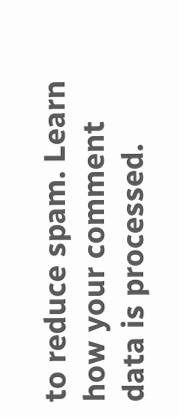to reduce spam. Learn how your comment data is processed.